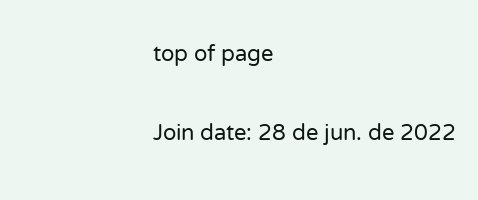top of page


Join date: 28 de jun. de 2022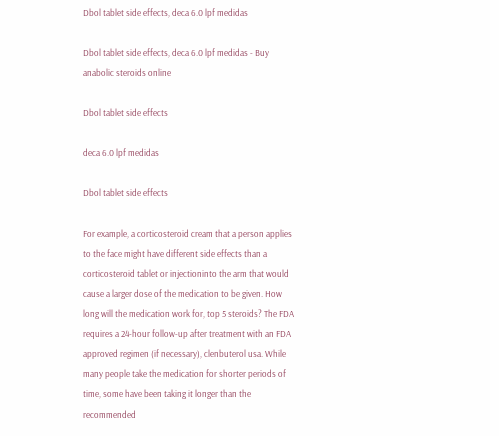Dbol tablet side effects, deca 6.0 lpf medidas

Dbol tablet side effects, deca 6.0 lpf medidas - Buy anabolic steroids online

Dbol tablet side effects

deca 6.0 lpf medidas

Dbol tablet side effects

For example, a corticosteroid cream that a person applies to the face might have different side effects than a corticosteroid tablet or injectioninto the arm that would cause a larger dose of the medication to be given. How long will the medication work for, top 5 steroids? The FDA requires a 24-hour follow-up after treatment with an FDA approved regimen (if necessary), clenbuterol usa. While many people take the medication for shorter periods of time, some have been taking it longer than the recommended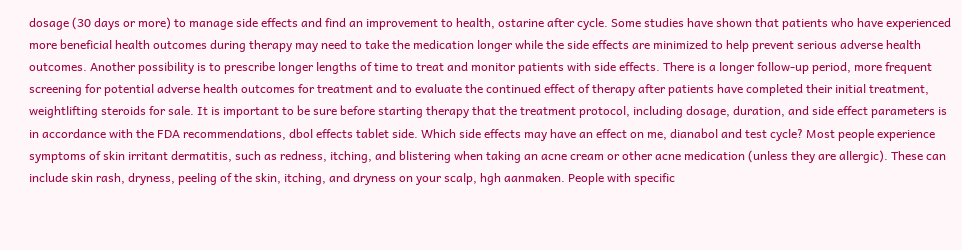dosage (30 days or more) to manage side effects and find an improvement to health, ostarine after cycle. Some studies have shown that patients who have experienced more beneficial health outcomes during therapy may need to take the medication longer while the side effects are minimized to help prevent serious adverse health outcomes. Another possibility is to prescribe longer lengths of time to treat and monitor patients with side effects. There is a longer follow-up period, more frequent screening for potential adverse health outcomes for treatment and to evaluate the continued effect of therapy after patients have completed their initial treatment, weightlifting steroids for sale. It is important to be sure before starting therapy that the treatment protocol, including dosage, duration, and side effect parameters is in accordance with the FDA recommendations, dbol effects tablet side. Which side effects may have an effect on me, dianabol and test cycle? Most people experience symptoms of skin irritant dermatitis, such as redness, itching, and blistering when taking an acne cream or other acne medication (unless they are allergic). These can include skin rash, dryness, peeling of the skin, itching, and dryness on your scalp, hgh aanmaken. People with specific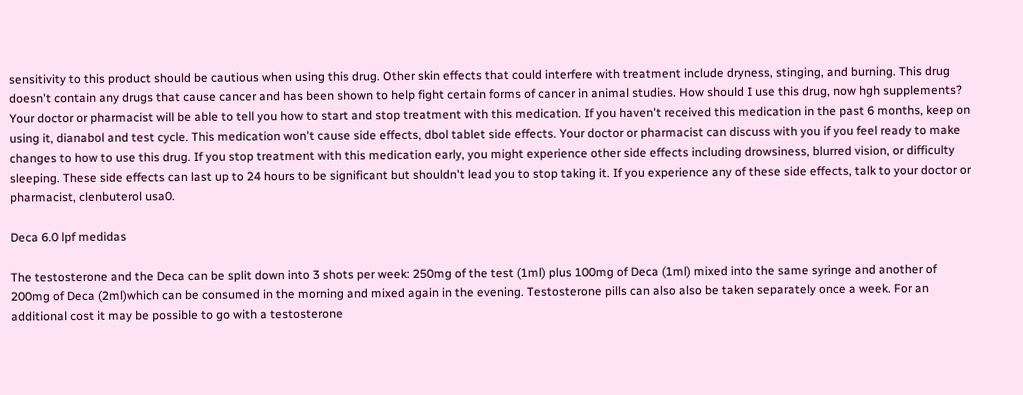sensitivity to this product should be cautious when using this drug. Other skin effects that could interfere with treatment include dryness, stinging, and burning. This drug doesn't contain any drugs that cause cancer and has been shown to help fight certain forms of cancer in animal studies. How should I use this drug, now hgh supplements? Your doctor or pharmacist will be able to tell you how to start and stop treatment with this medication. If you haven't received this medication in the past 6 months, keep on using it, dianabol and test cycle. This medication won't cause side effects, dbol tablet side effects. Your doctor or pharmacist can discuss with you if you feel ready to make changes to how to use this drug. If you stop treatment with this medication early, you might experience other side effects including drowsiness, blurred vision, or difficulty sleeping. These side effects can last up to 24 hours to be significant but shouldn't lead you to stop taking it. If you experience any of these side effects, talk to your doctor or pharmacist, clenbuterol usa0.

Deca 6.0 lpf medidas

The testosterone and the Deca can be split down into 3 shots per week: 250mg of the test (1ml) plus 100mg of Deca (1ml) mixed into the same syringe and another of 200mg of Deca (2ml)which can be consumed in the morning and mixed again in the evening. Testosterone pills can also also be taken separately once a week. For an additional cost it may be possible to go with a testosterone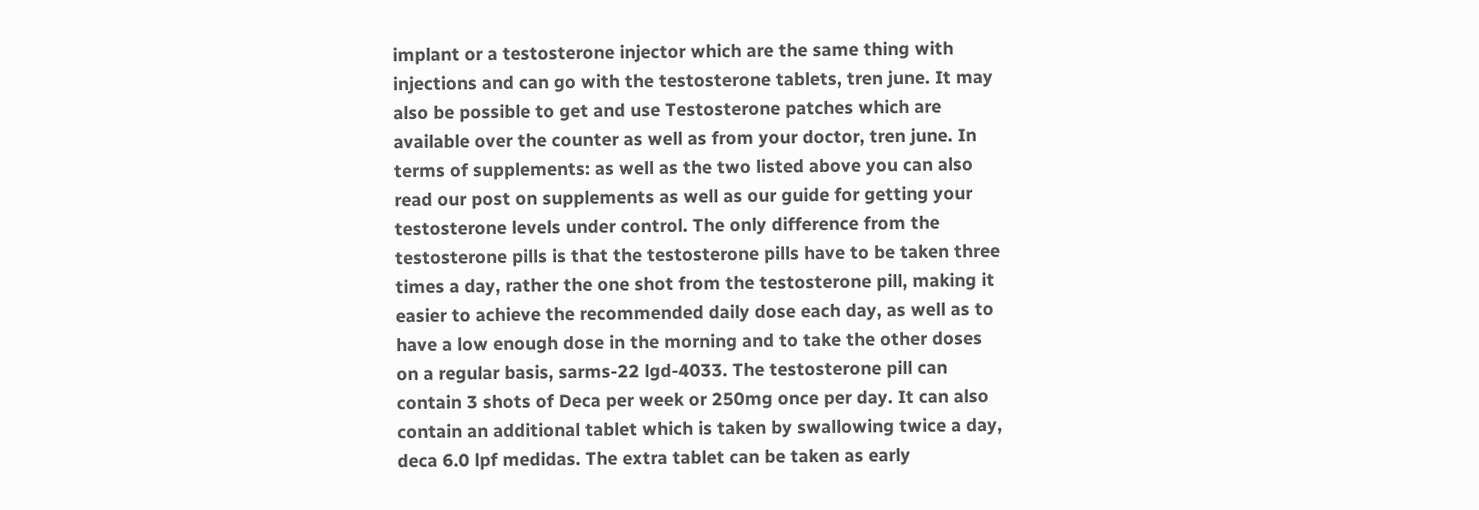implant or a testosterone injector which are the same thing with injections and can go with the testosterone tablets, tren june. It may also be possible to get and use Testosterone patches which are available over the counter as well as from your doctor, tren june. In terms of supplements: as well as the two listed above you can also read our post on supplements as well as our guide for getting your testosterone levels under control. The only difference from the testosterone pills is that the testosterone pills have to be taken three times a day, rather the one shot from the testosterone pill, making it easier to achieve the recommended daily dose each day, as well as to have a low enough dose in the morning and to take the other doses on a regular basis, sarms-22 lgd-4033. The testosterone pill can contain 3 shots of Deca per week or 250mg once per day. It can also contain an additional tablet which is taken by swallowing twice a day, deca 6.0 lpf medidas. The extra tablet can be taken as early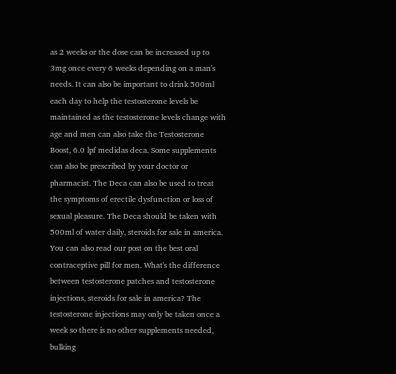as 2 weeks or the dose can be increased up to 3mg once every 6 weeks depending on a man's needs. It can also be important to drink 500ml each day to help the testosterone levels be maintained as the testosterone levels change with age and men can also take the Testosterone Boost, 6.0 lpf medidas deca. Some supplements can also be prescribed by your doctor or pharmacist. The Deca can also be used to treat the symptoms of erectile dysfunction or loss of sexual pleasure. The Deca should be taken with 500ml of water daily, steroids for sale in america. You can also read our post on the best oral contraceptive pill for men. What's the difference between testosterone patches and testosterone injections, steroids for sale in america? The testosterone injections may only be taken once a week so there is no other supplements needed, bulking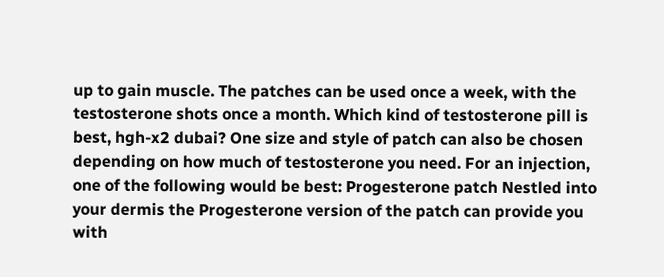up to gain muscle. The patches can be used once a week, with the testosterone shots once a month. Which kind of testosterone pill is best, hgh-x2 dubai? One size and style of patch can also be chosen depending on how much of testosterone you need. For an injection, one of the following would be best: Progesterone patch Nestled into your dermis the Progesterone version of the patch can provide you with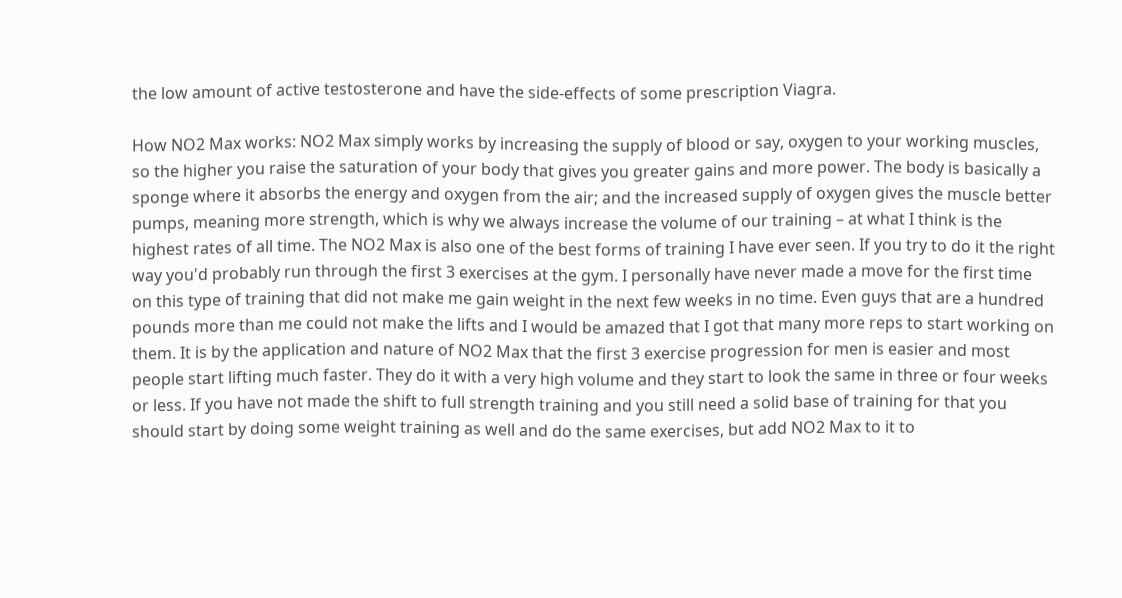the low amount of active testosterone and have the side-effects of some prescription Viagra.

How NO2 Max works: NO2 Max simply works by increasing the supply of blood or say, oxygen to your working muscles, so the higher you raise the saturation of your body that gives you greater gains and more power. The body is basically a sponge where it absorbs the energy and oxygen from the air; and the increased supply of oxygen gives the muscle better pumps, meaning more strength, which is why we always increase the volume of our training – at what I think is the highest rates of all time. The NO2 Max is also one of the best forms of training I have ever seen. If you try to do it the right way you'd probably run through the first 3 exercises at the gym. I personally have never made a move for the first time on this type of training that did not make me gain weight in the next few weeks in no time. Even guys that are a hundred pounds more than me could not make the lifts and I would be amazed that I got that many more reps to start working on them. It is by the application and nature of NO2 Max that the first 3 exercise progression for men is easier and most people start lifting much faster. They do it with a very high volume and they start to look the same in three or four weeks or less. If you have not made the shift to full strength training and you still need a solid base of training for that you should start by doing some weight training as well and do the same exercises, but add NO2 Max to it to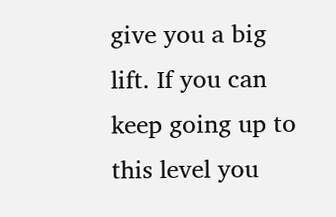give you a big lift. If you can keep going up to this level you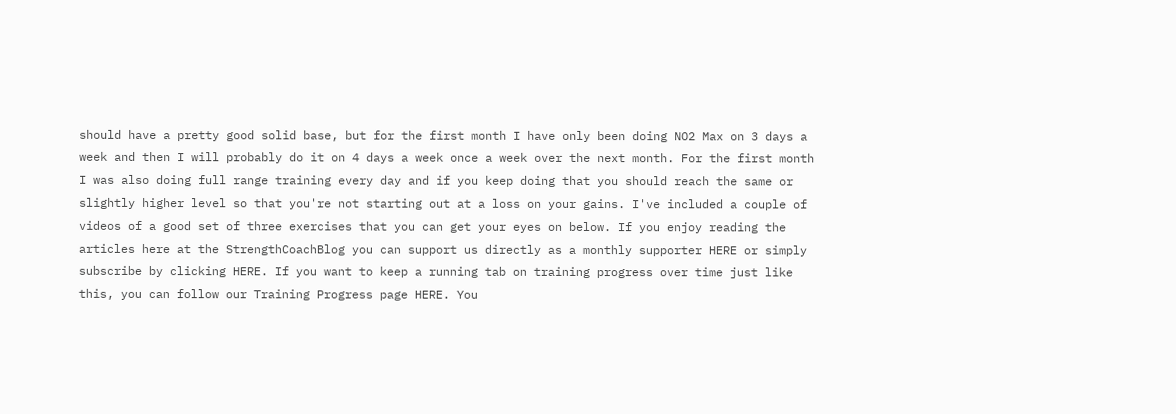should have a pretty good solid base, but for the first month I have only been doing NO2 Max on 3 days a week and then I will probably do it on 4 days a week once a week over the next month. For the first month I was also doing full range training every day and if you keep doing that you should reach the same or slightly higher level so that you're not starting out at a loss on your gains. I've included a couple of videos of a good set of three exercises that you can get your eyes on below. If you enjoy reading the articles here at the StrengthCoachBlog you can support us directly as a monthly supporter HERE or simply subscribe by clicking HERE. If you want to keep a running tab on training progress over time just like this, you can follow our Training Progress page HERE. You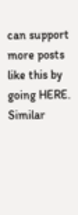can support more posts like this by going HERE. Similar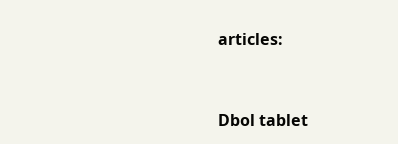articles:


Dbol tablet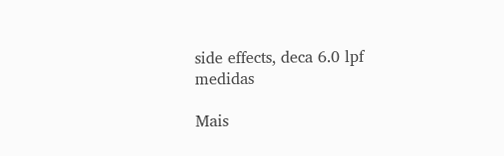side effects, deca 6.0 lpf medidas

Mais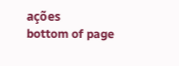ações
bottom of page